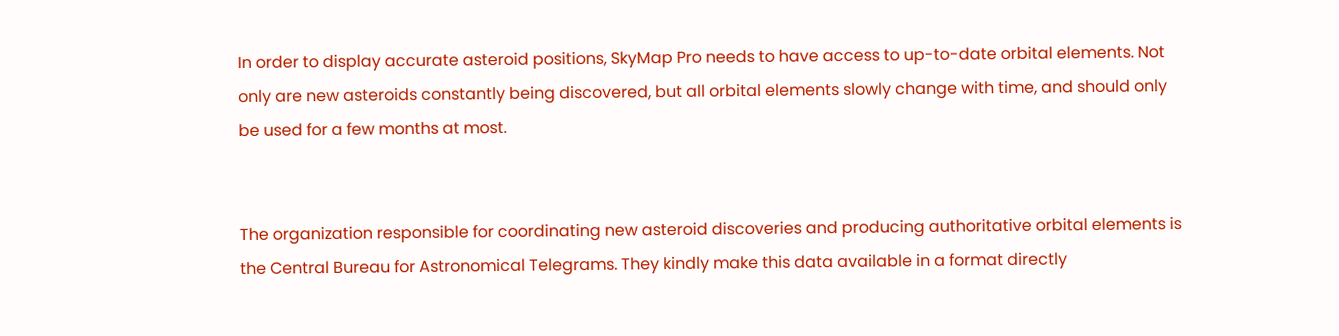In order to display accurate asteroid positions, SkyMap Pro needs to have access to up-to-date orbital elements. Not only are new asteroids constantly being discovered, but all orbital elements slowly change with time, and should only be used for a few months at most.


The organization responsible for coordinating new asteroid discoveries and producing authoritative orbital elements is the Central Bureau for Astronomical Telegrams. They kindly make this data available in a format directly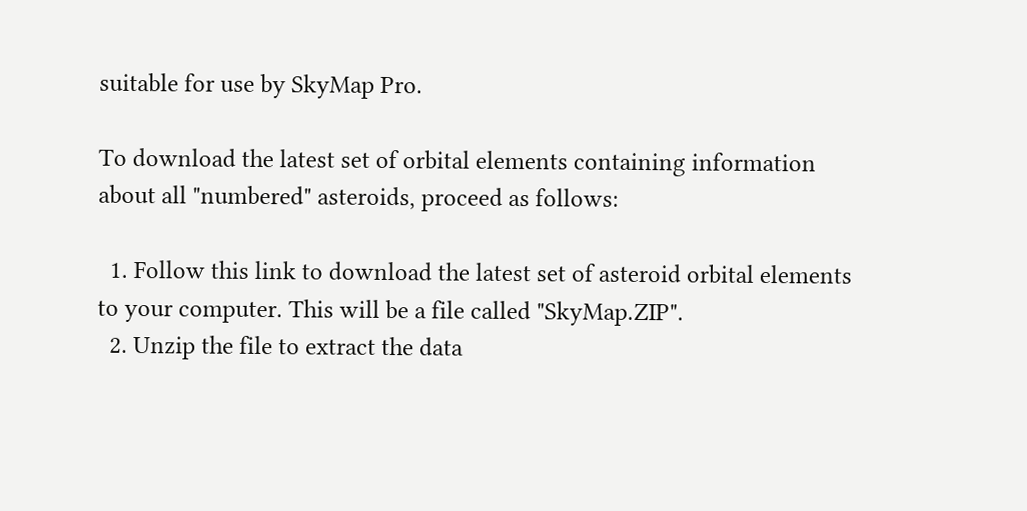suitable for use by SkyMap Pro.

To download the latest set of orbital elements containing information about all "numbered" asteroids, proceed as follows:

  1. Follow this link to download the latest set of asteroid orbital elements to your computer. This will be a file called "SkyMap.ZIP".
  2. Unzip the file to extract the data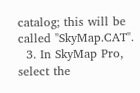catalog; this will be called "SkyMap.CAT".
  3. In SkyMap Pro, select the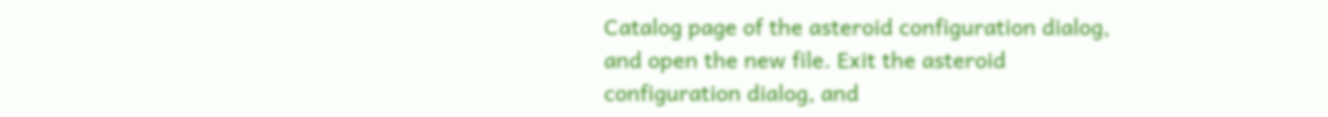Catalog page of the asteroid configuration dialog, and open the new file. Exit the asteroid configuration dialog, and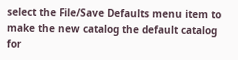select the File/Save Defaults menu item to make the new catalog the default catalog for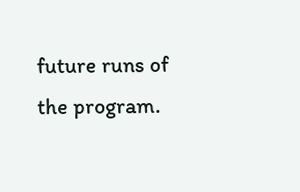future runs of the program.